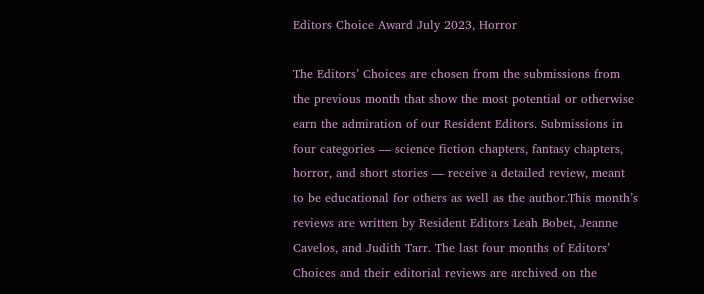Editors Choice Award July 2023, Horror

The Editors’ Choices are chosen from the submissions from the previous month that show the most potential or otherwise earn the admiration of our Resident Editors. Submissions in four categories — science fiction chapters, fantasy chapters, horror, and short stories — receive a detailed review, meant to be educational for others as well as the author.This month’s reviews are written by Resident Editors Leah Bobet, Jeanne Cavelos, and Judith Tarr. The last four months of Editors’ Choices and their editorial reviews are archived on the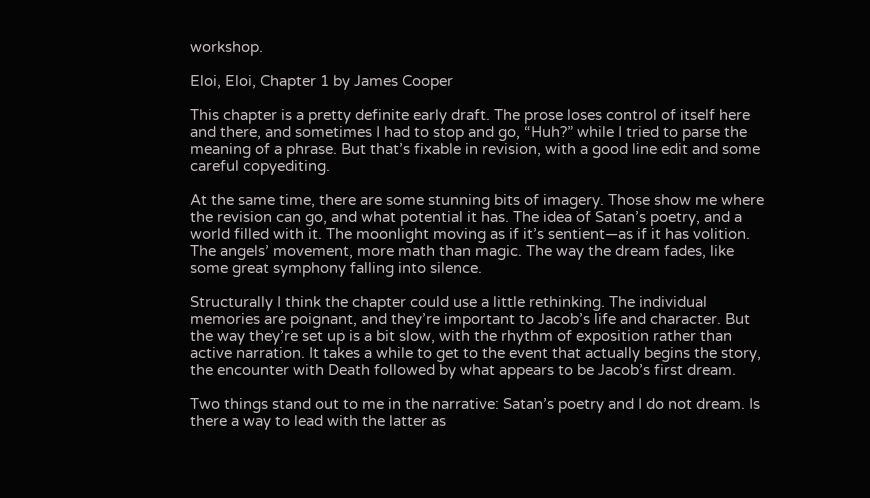workshop.

Eloi, Eloi, Chapter 1 by James Cooper

This chapter is a pretty definite early draft. The prose loses control of itself here and there, and sometimes I had to stop and go, “Huh?” while I tried to parse the meaning of a phrase. But that’s fixable in revision, with a good line edit and some careful copyediting.

At the same time, there are some stunning bits of imagery. Those show me where the revision can go, and what potential it has. The idea of Satan’s poetry, and a world filled with it. The moonlight moving as if it’s sentient—as if it has volition. The angels’ movement, more math than magic. The way the dream fades, like some great symphony falling into silence.

Structurally I think the chapter could use a little rethinking. The individual memories are poignant, and they’re important to Jacob’s life and character. But the way they’re set up is a bit slow, with the rhythm of exposition rather than active narration. It takes a while to get to the event that actually begins the story, the encounter with Death followed by what appears to be Jacob’s first dream.

Two things stand out to me in the narrative: Satan’s poetry and I do not dream. Is there a way to lead with the latter as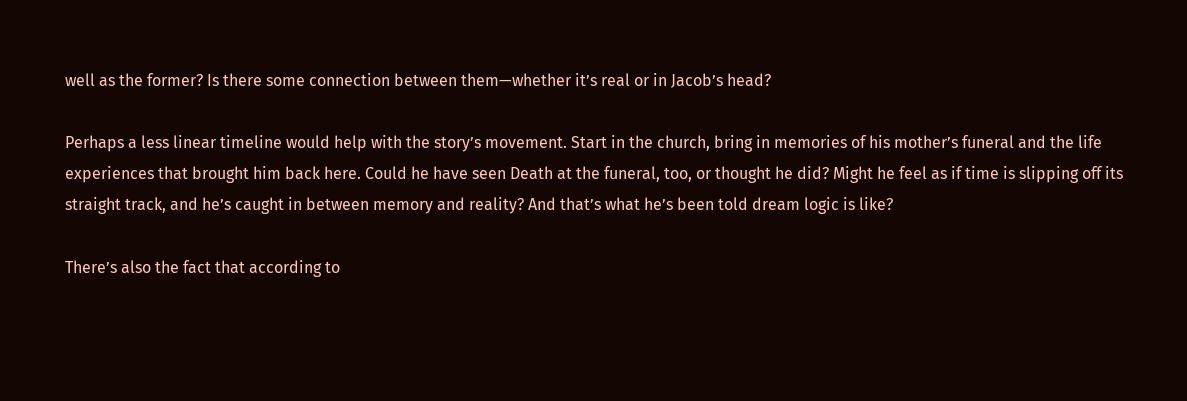well as the former? Is there some connection between them—whether it’s real or in Jacob’s head?

Perhaps a less linear timeline would help with the story’s movement. Start in the church, bring in memories of his mother’s funeral and the life experiences that brought him back here. Could he have seen Death at the funeral, too, or thought he did? Might he feel as if time is slipping off its straight track, and he’s caught in between memory and reality? And that’s what he’s been told dream logic is like?

There’s also the fact that according to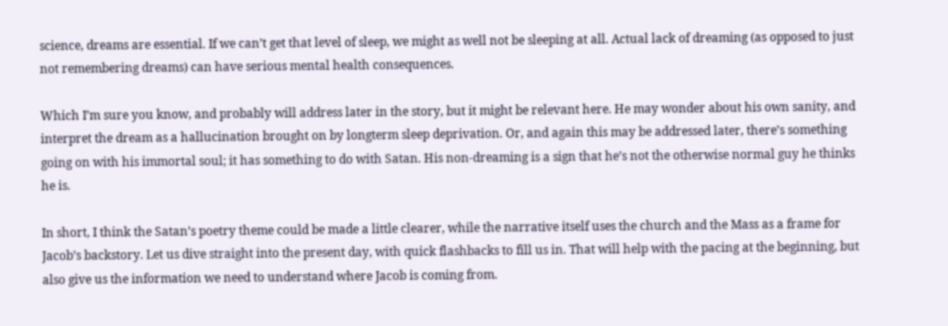science, dreams are essential. If we can’t get that level of sleep, we might as well not be sleeping at all. Actual lack of dreaming (as opposed to just not remembering dreams) can have serious mental health consequences.

Which I’m sure you know, and probably will address later in the story, but it might be relevant here. He may wonder about his own sanity, and interpret the dream as a hallucination brought on by longterm sleep deprivation. Or, and again this may be addressed later, there’s something going on with his immortal soul; it has something to do with Satan. His non-dreaming is a sign that he’s not the otherwise normal guy he thinks he is.

In short, I think the Satan’s poetry theme could be made a little clearer, while the narrative itself uses the church and the Mass as a frame for Jacob’s backstory. Let us dive straight into the present day, with quick flashbacks to fill us in. That will help with the pacing at the beginning, but also give us the information we need to understand where Jacob is coming from.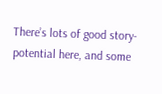There’s lots of good story-potential here, and some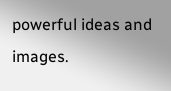powerful ideas and images.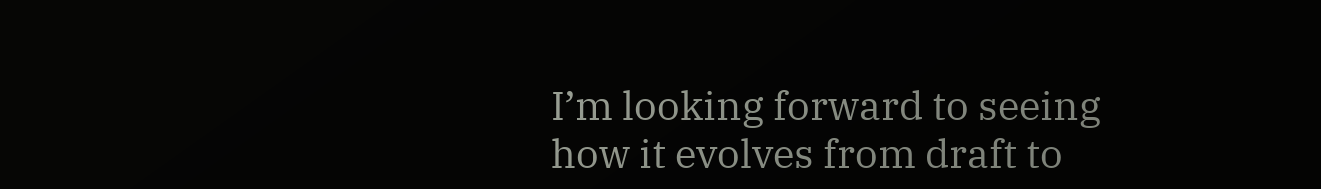I’m looking forward to seeing how it evolves from draft to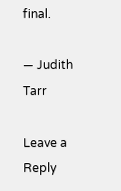final.

— Judith Tarr

Leave a Reply